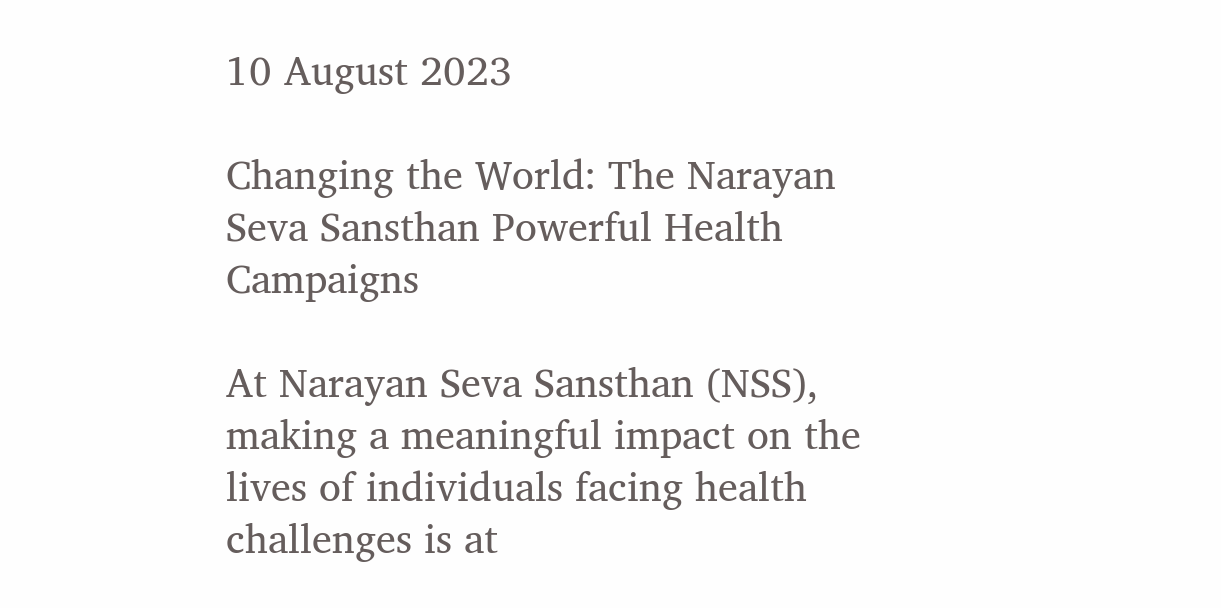10 August 2023

Changing the World: The Narayan Seva Sansthan Powerful Health Campaigns

At Narayan Seva Sansthan (NSS), making a meaningful impact on the lives of individuals facing health challenges is at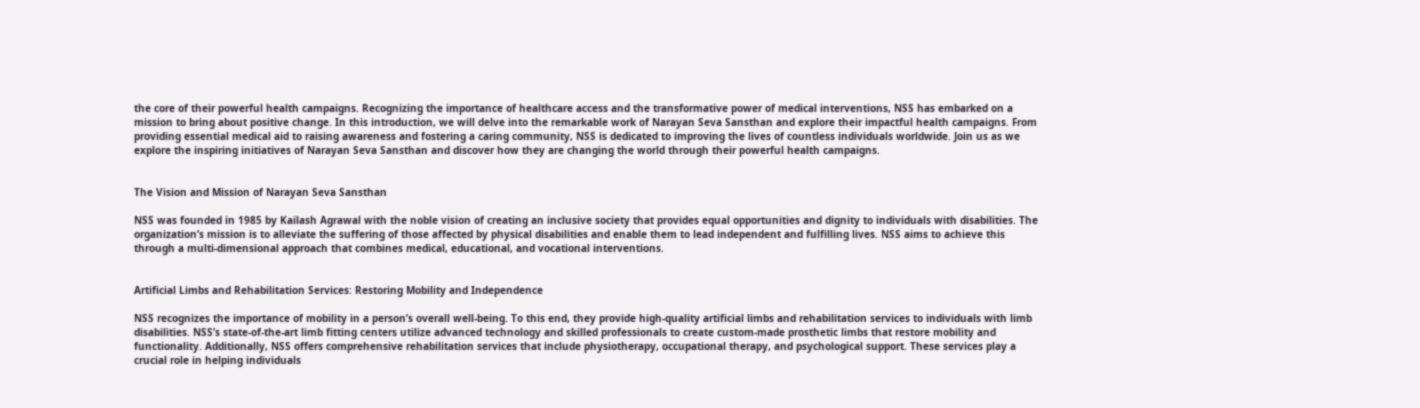the core of their powerful health campaigns. Recognizing the importance of healthcare access and the transformative power of medical interventions, NSS has embarked on a mission to bring about positive change. In this introduction, we will delve into the remarkable work of Narayan Seva Sansthan and explore their impactful health campaigns. From providing essential medical aid to raising awareness and fostering a caring community, NSS is dedicated to improving the lives of countless individuals worldwide. Join us as we explore the inspiring initiatives of Narayan Seva Sansthan and discover how they are changing the world through their powerful health campaigns.


The Vision and Mission of Narayan Seva Sansthan

NSS was founded in 1985 by Kailash Agrawal with the noble vision of creating an inclusive society that provides equal opportunities and dignity to individuals with disabilities. The organization’s mission is to alleviate the suffering of those affected by physical disabilities and enable them to lead independent and fulfilling lives. NSS aims to achieve this through a multi-dimensional approach that combines medical, educational, and vocational interventions.


Artificial Limbs and Rehabilitation Services: Restoring Mobility and Independence

NSS recognizes the importance of mobility in a person’s overall well-being. To this end, they provide high-quality artificial limbs and rehabilitation services to individuals with limb disabilities. NSS’s state-of-the-art limb fitting centers utilize advanced technology and skilled professionals to create custom-made prosthetic limbs that restore mobility and functionality. Additionally, NSS offers comprehensive rehabilitation services that include physiotherapy, occupational therapy, and psychological support. These services play a crucial role in helping individuals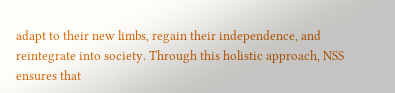adapt to their new limbs, regain their independence, and reintegrate into society. Through this holistic approach, NSS ensures that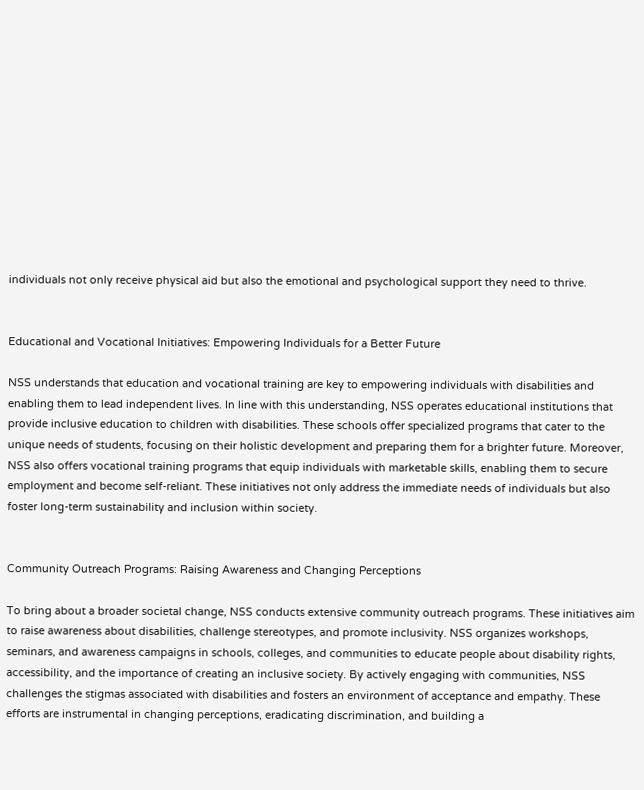individuals not only receive physical aid but also the emotional and psychological support they need to thrive.


Educational and Vocational Initiatives: Empowering Individuals for a Better Future

NSS understands that education and vocational training are key to empowering individuals with disabilities and enabling them to lead independent lives. In line with this understanding, NSS operates educational institutions that provide inclusive education to children with disabilities. These schools offer specialized programs that cater to the unique needs of students, focusing on their holistic development and preparing them for a brighter future. Moreover, NSS also offers vocational training programs that equip individuals with marketable skills, enabling them to secure employment and become self-reliant. These initiatives not only address the immediate needs of individuals but also foster long-term sustainability and inclusion within society.


Community Outreach Programs: Raising Awareness and Changing Perceptions

To bring about a broader societal change, NSS conducts extensive community outreach programs. These initiatives aim to raise awareness about disabilities, challenge stereotypes, and promote inclusivity. NSS organizes workshops, seminars, and awareness campaigns in schools, colleges, and communities to educate people about disability rights, accessibility, and the importance of creating an inclusive society. By actively engaging with communities, NSS challenges the stigmas associated with disabilities and fosters an environment of acceptance and empathy. These efforts are instrumental in changing perceptions, eradicating discrimination, and building a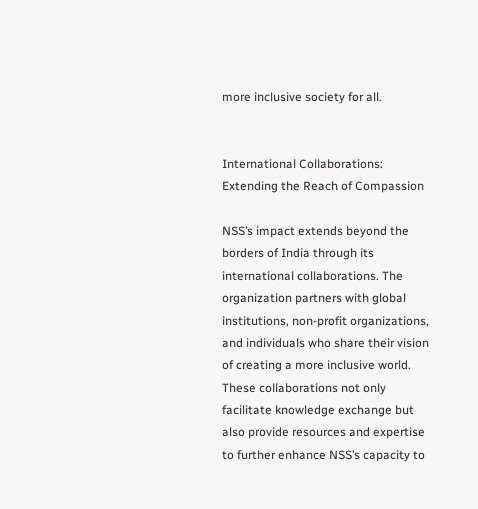more inclusive society for all.


International Collaborations: Extending the Reach of Compassion

NSS’s impact extends beyond the borders of India through its international collaborations. The organization partners with global institutions, non-profit organizations, and individuals who share their vision of creating a more inclusive world. These collaborations not only facilitate knowledge exchange but also provide resources and expertise to further enhance NSS’s capacity to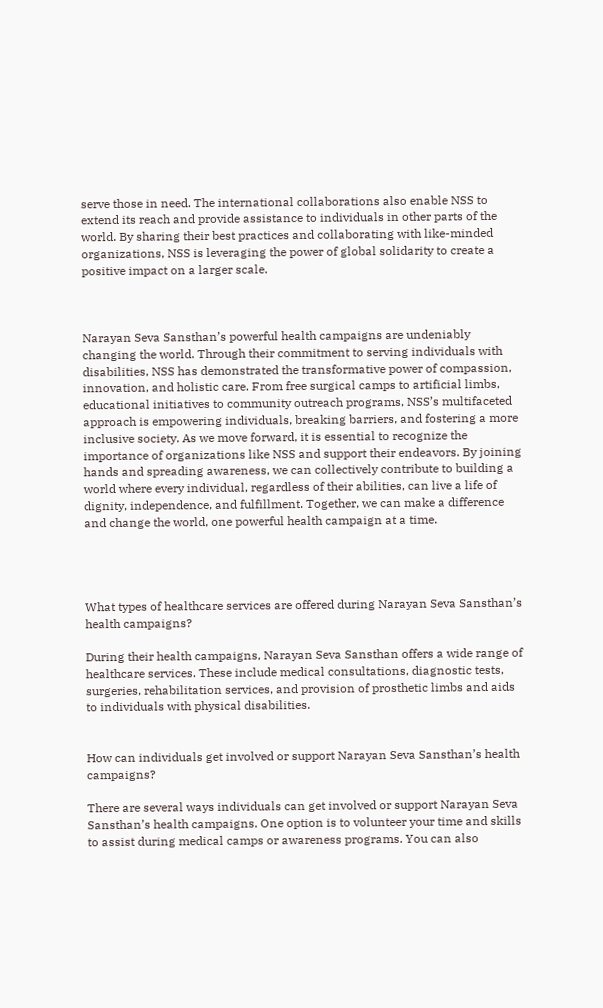serve those in need. The international collaborations also enable NSS to extend its reach and provide assistance to individuals in other parts of the world. By sharing their best practices and collaborating with like-minded organizations, NSS is leveraging the power of global solidarity to create a positive impact on a larger scale.



Narayan Seva Sansthan’s powerful health campaigns are undeniably changing the world. Through their commitment to serving individuals with disabilities, NSS has demonstrated the transformative power of compassion, innovation, and holistic care. From free surgical camps to artificial limbs, educational initiatives to community outreach programs, NSS’s multifaceted approach is empowering individuals, breaking barriers, and fostering a more inclusive society. As we move forward, it is essential to recognize the importance of organizations like NSS and support their endeavors. By joining hands and spreading awareness, we can collectively contribute to building a world where every individual, regardless of their abilities, can live a life of dignity, independence, and fulfillment. Together, we can make a difference and change the world, one powerful health campaign at a time.




What types of healthcare services are offered during Narayan Seva Sansthan’s health campaigns?

During their health campaigns, Narayan Seva Sansthan offers a wide range of healthcare services. These include medical consultations, diagnostic tests, surgeries, rehabilitation services, and provision of prosthetic limbs and aids to individuals with physical disabilities.


How can individuals get involved or support Narayan Seva Sansthan’s health campaigns?

There are several ways individuals can get involved or support Narayan Seva Sansthan’s health campaigns. One option is to volunteer your time and skills to assist during medical camps or awareness programs. You can also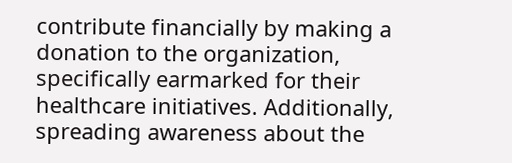contribute financially by making a donation to the organization, specifically earmarked for their healthcare initiatives. Additionally, spreading awareness about the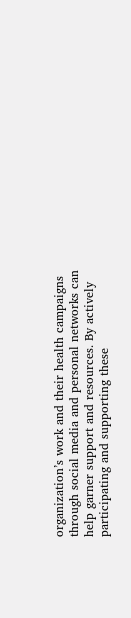organization’s work and their health campaigns through social media and personal networks can help garner support and resources. By actively participating and supporting these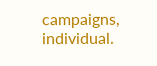campaigns, individual.